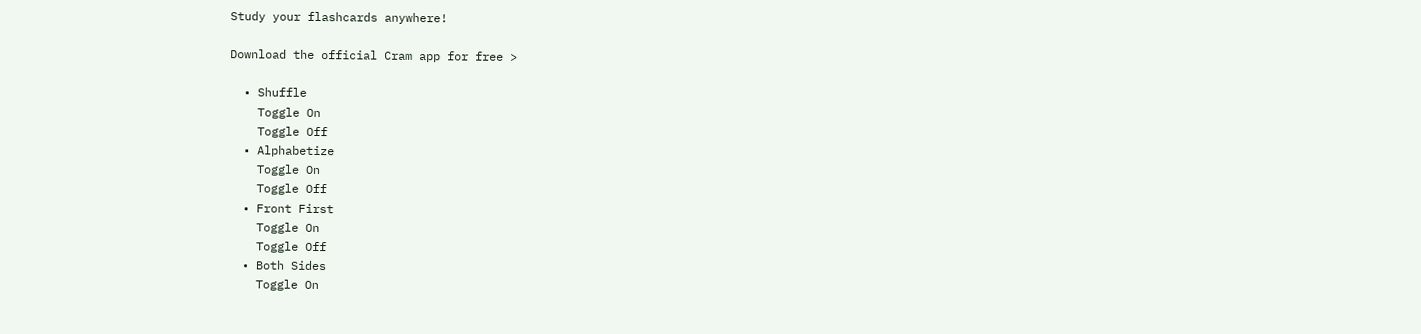Study your flashcards anywhere!

Download the official Cram app for free >

  • Shuffle
    Toggle On
    Toggle Off
  • Alphabetize
    Toggle On
    Toggle Off
  • Front First
    Toggle On
    Toggle Off
  • Both Sides
    Toggle On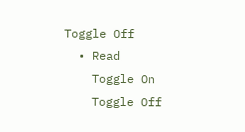Toggle Off
  • Read
    Toggle On
    Toggle Off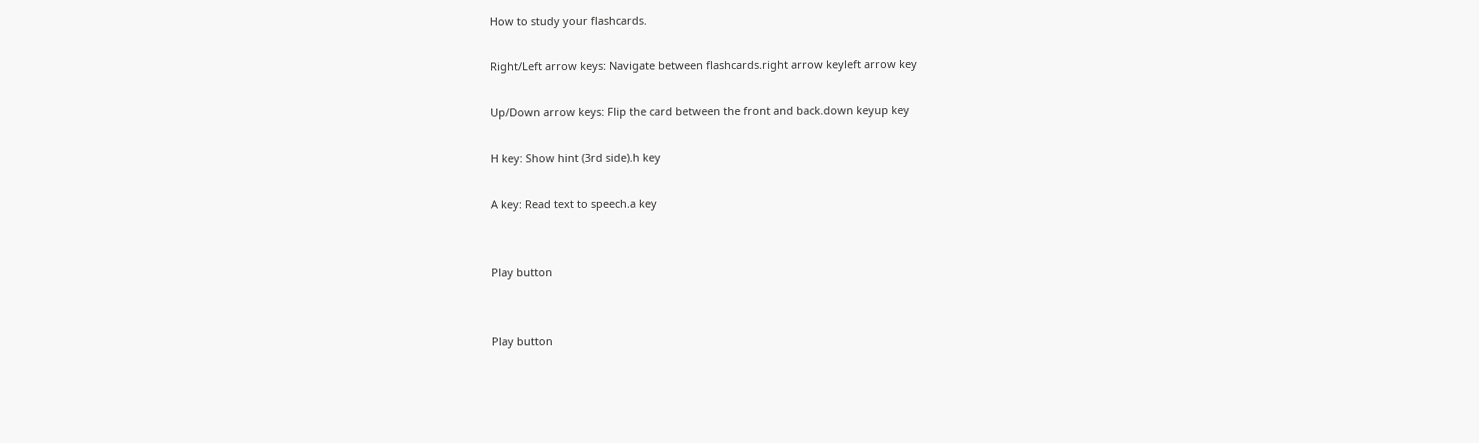How to study your flashcards.

Right/Left arrow keys: Navigate between flashcards.right arrow keyleft arrow key

Up/Down arrow keys: Flip the card between the front and back.down keyup key

H key: Show hint (3rd side).h key

A key: Read text to speech.a key


Play button


Play button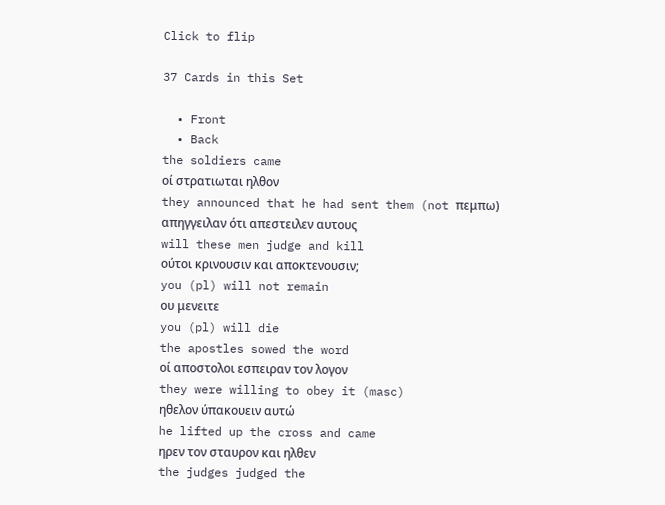Click to flip

37 Cards in this Set

  • Front
  • Back
the soldiers came
οί στρατιωται ηλθον
they announced that he had sent them (not πεμπω)
απηγγειλαν ότι απεστειλεν αυτους
will these men judge and kill
ούτοι κρινουσιν και αποκτενουσιν;
you (pl) will not remain
ου μενειτε
you (pl) will die
the apostles sowed the word
οί αποστολοι εσπειραν τον λογον
they were willing to obey it (masc)
ηθελον ύπακουειν αυτώ
he lifted up the cross and came
ηρεν τον σταυρον και ηλθεν
the judges judged the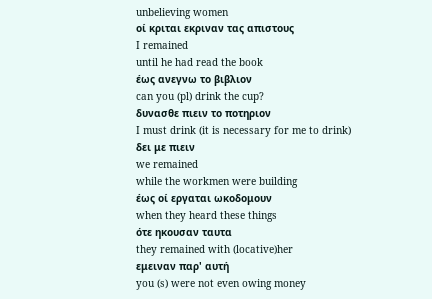unbelieving women
οί κριται εκριναν τας απιστους
I remained
until he had read the book
έως ανεγνω το βιβλιον
can you (pl) drink the cup?
δυνασθε πιειν το ποτηριον
I must drink (it is necessary for me to drink)
δει με πιειν
we remained
while the workmen were building
έως οί εργαται ωκοδομουν
when they heard these things
ότε ηκουσαν ταυτα
they remained with (locative)her
εμειναν παρ' αυτή
you (s) were not even owing money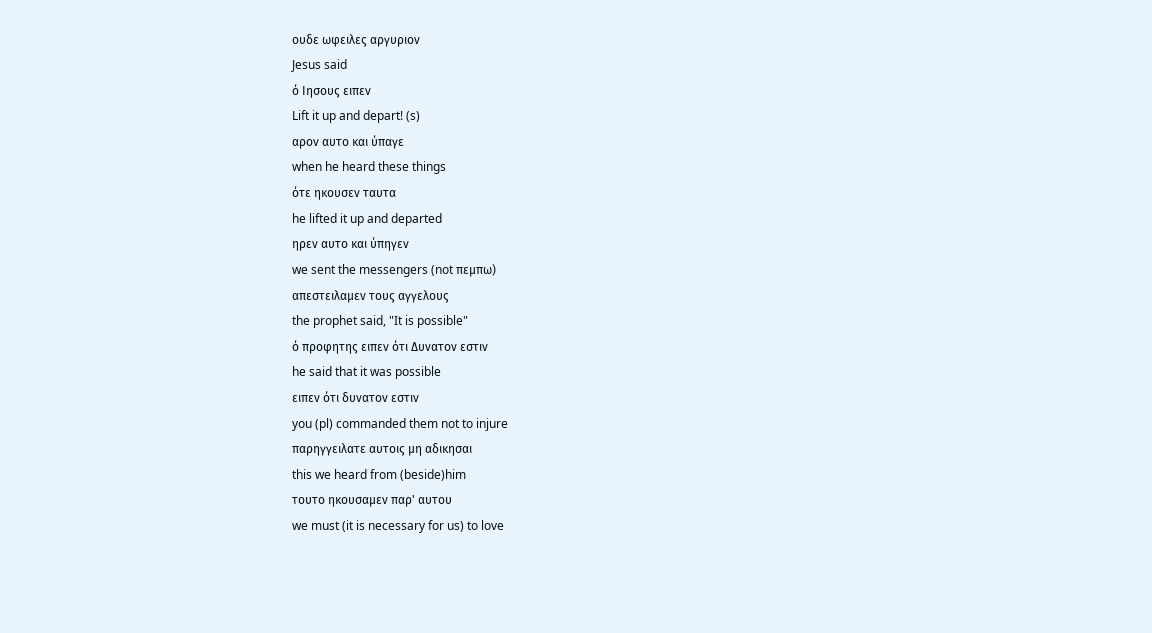ουδε ωφειλες αργυριον
Jesus said
ό Ιησους ειπεν
Lift it up and depart! (s)
αρον αυτο και ύπαγε
when he heard these things
ότε ηκουσεν ταυτα
he lifted it up and departed
ηρεν αυτο και ύπηγεν
we sent the messengers (not πεμπω)
απεστειλαμεν τους αγγελους
the prophet said, "It is possible"
ό προφητης ειπεν ότι Δυνατον εστιν
he said that it was possible
ειπεν ότι δυνατον εστιν
you (pl) commanded them not to injure
παρηγγειλατε αυτοις μη αδικησαι
this we heard from (beside)him
τουτο ηκουσαμεν παρ' αυτου
we must (it is necessary for us) to love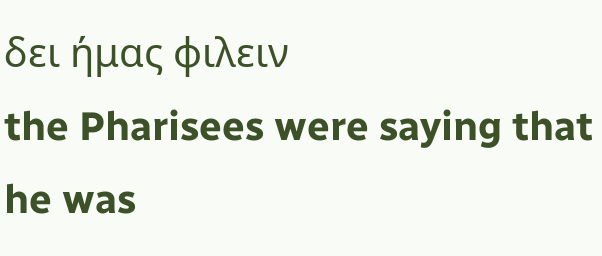δει ήμας φιλειν
the Pharisees were saying that he was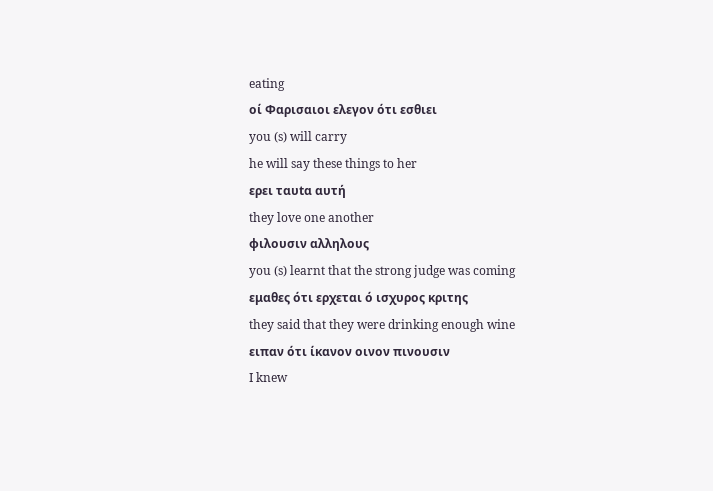eating
οί Φαρισαιοι ελεγον ότι εσθιει
you (s) will carry
he will say these things to her
ερει ταυtα αυτή
they love one another
φιλουσιν αλληλους
you (s) learnt that the strong judge was coming
εμαθες ότι ερχεται ό ισχυρος κριτης
they said that they were drinking enough wine
ειπαν ότι ίκανον οινον πινουσιν
I knew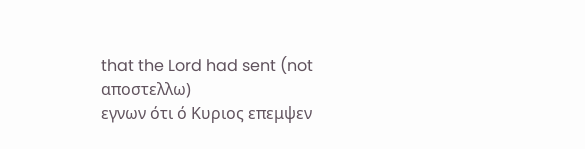that the Lord had sent (not αποστελλω)
εγνων ότι ό Κυριος επεμψεν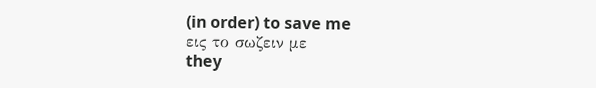(in order) to save me
εις το σωζειν με
they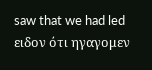saw that we had led
ειδον ότι ηγαγομεν